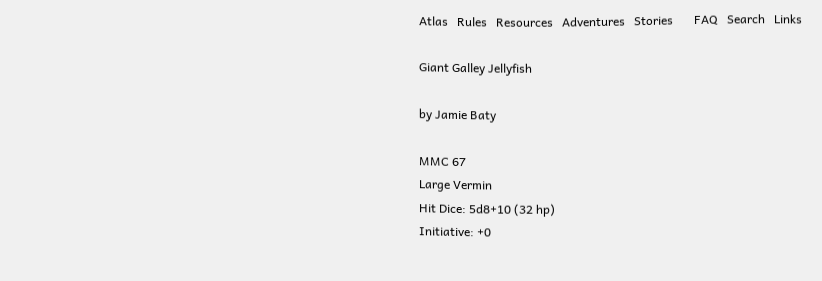Atlas   Rules   Resources   Adventures   Stories       FAQ   Search   Links

Giant Galley Jellyfish

by Jamie Baty

MMC 67
Large Vermin
Hit Dice: 5d8+10 (32 hp)
Initiative: +0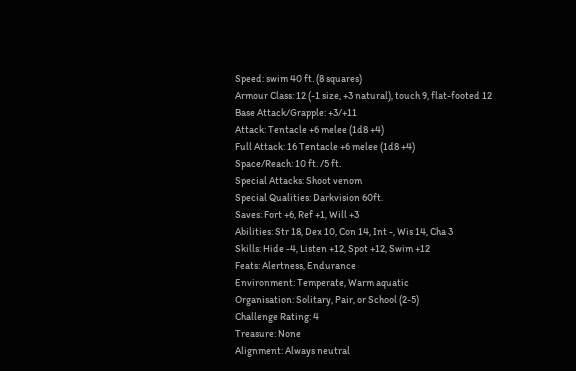Speed: swim 40 ft. (8 squares)
Armour Class: 12 (-1 size, +3 natural), touch 9, flat-footed 12
Base Attack/Grapple: +3/+11
Attack: Tentacle +6 melee (1d8 +4)
Full Attack: 16 Tentacle +6 melee (1d8 +4)
Space/Reach: 10 ft. /5 ft.
Special Attacks: Shoot venom
Special Qualities: Darkvision 60ft.
Saves: Fort +6, Ref +1, Will +3
Abilities: Str 18, Dex 10, Con 14, Int -, Wis 14, Cha 3
Skills: Hide -4, Listen +12, Spot +12, Swim +12
Feats: Alertness, Endurance
Environment: Temperate, Warm aquatic
Organisation: Solitary, Pair, or School (2-5)
Challenge Rating: 4
Treasure: None
Alignment: Always neutral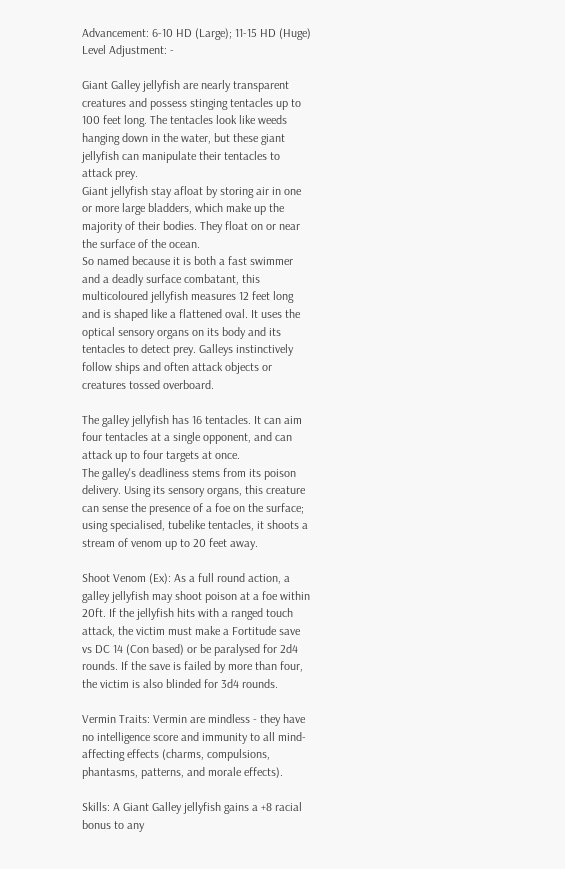Advancement: 6-10 HD (Large); 11-15 HD (Huge)
Level Adjustment: -

Giant Galley jellyfish are nearly transparent creatures and possess stinging tentacles up to 100 feet long. The tentacles look like weeds hanging down in the water, but these giant jellyfish can manipulate their tentacles to attack prey.
Giant jellyfish stay afloat by storing air in one or more large bladders, which make up the majority of their bodies. They float on or near the surface of the ocean.
So named because it is both a fast swimmer and a deadly surface combatant, this multicoloured jellyfish measures 12 feet long and is shaped like a flattened oval. It uses the optical sensory organs on its body and its tentacles to detect prey. Galleys instinctively follow ships and often attack objects or creatures tossed overboard.

The galley jellyfish has 16 tentacles. It can aim four tentacles at a single opponent, and can attack up to four targets at once.
The galley's deadliness stems from its poison delivery. Using its sensory organs, this creature can sense the presence of a foe on the surface; using specialised, tubelike tentacles, it shoots a stream of venom up to 20 feet away.

Shoot Venom (Ex): As a full round action, a galley jellyfish may shoot poison at a foe within 20ft. If the jellyfish hits with a ranged touch attack, the victim must make a Fortitude save vs DC 14 (Con based) or be paralysed for 2d4 rounds. If the save is failed by more than four, the victim is also blinded for 3d4 rounds.

Vermin Traits: Vermin are mindless - they have no intelligence score and immunity to all mind-affecting effects (charms, compulsions, phantasms, patterns, and morale effects).

Skills: A Giant Galley jellyfish gains a +8 racial bonus to any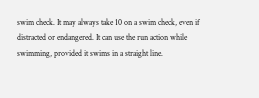swim check. It may always take 10 on a swim check, even if distracted or endangered. It can use the run action while swimming, provided it swims in a straight line.